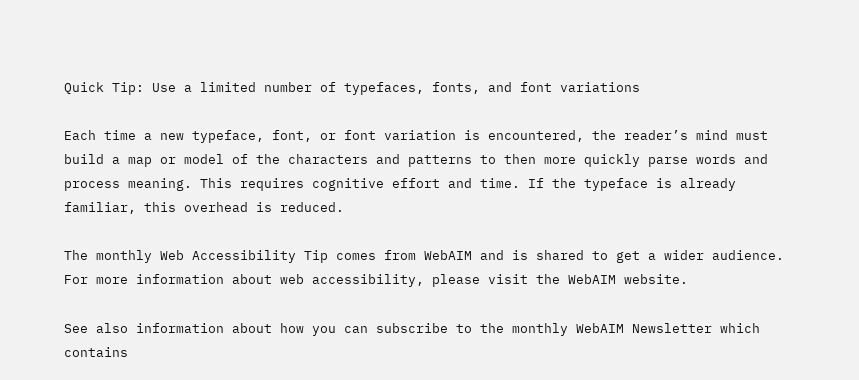Quick Tip: Use a limited number of typefaces, fonts, and font variations

Each time a new typeface, font, or font variation is encountered, the reader’s mind must build a map or model of the characters and patterns to then more quickly parse words and process meaning. This requires cognitive effort and time. If the typeface is already familiar, this overhead is reduced.

The monthly Web Accessibility Tip comes from WebAIM and is shared to get a wider audience. For more information about web accessibility, please visit the WebAIM website.

See also information about how you can subscribe to the monthly WebAIM Newsletter which contains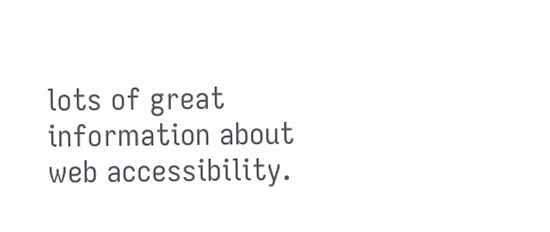lots of great information about web accessibility.